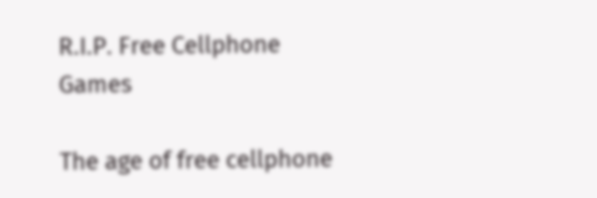R.I.P. Free Cellphone Games

The age of free cellphone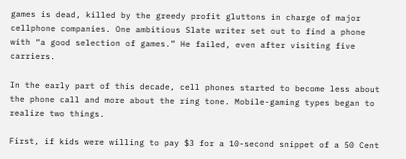games is dead, killed by the greedy profit gluttons in charge of major cellphone companies. One ambitious Slate writer set out to find a phone with “a good selection of games.” He failed, even after visiting five carriers.

In the early part of this decade, cell phones started to become less about the phone call and more about the ring tone. Mobile-gaming types began to realize two things.

First, if kids were willing to pay $3 for a 10-second snippet of a 50 Cent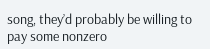song, they’d probably be willing to pay some nonzero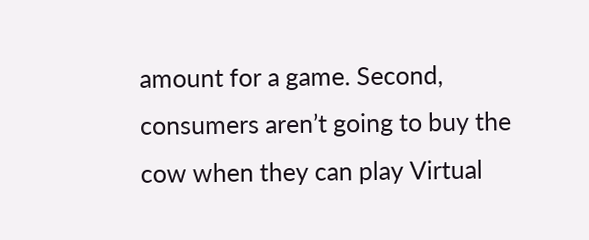amount for a game. Second, consumers aren’t going to buy the cow when they can play Virtual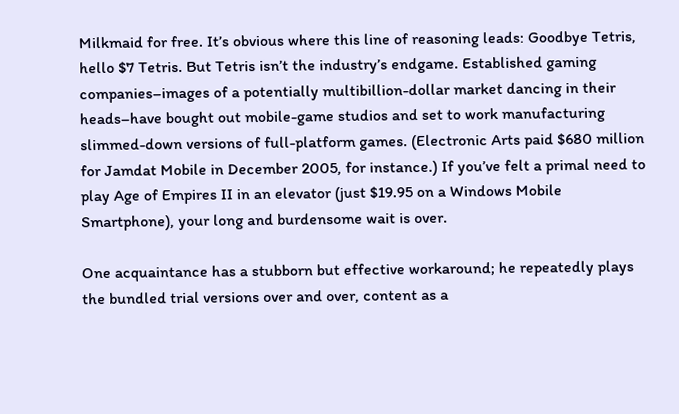Milkmaid for free. It’s obvious where this line of reasoning leads: Goodbye Tetris, hello $7 Tetris. But Tetris isn’t the industry’s endgame. Established gaming companies–images of a potentially multibillion-dollar market dancing in their heads–have bought out mobile-game studios and set to work manufacturing slimmed-down versions of full-platform games. (Electronic Arts paid $680 million for Jamdat Mobile in December 2005, for instance.) If you’ve felt a primal need to play Age of Empires II in an elevator (just $19.95 on a Windows Mobile Smartphone), your long and burdensome wait is over.

One acquaintance has a stubborn but effective workaround; he repeatedly plays the bundled trial versions over and over, content as a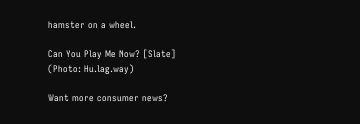hamster on a wheel.

Can You Play Me Now? [Slate]
(Photo: Hu.lag.way)

Want more consumer news?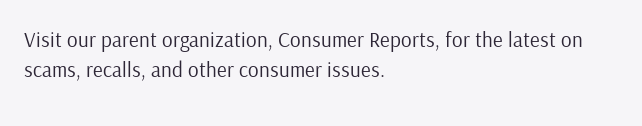Visit our parent organization, Consumer Reports, for the latest on scams, recalls, and other consumer issues.